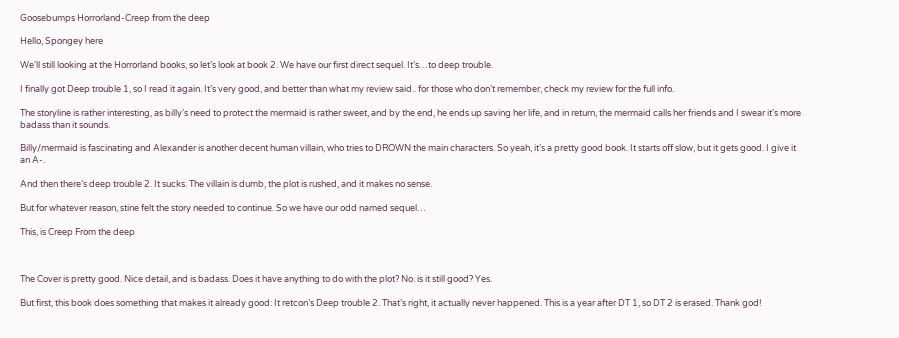Goosebumps Horrorland-Creep from the deep

Hello, Spongey here

We’ll still looking at the Horrorland books, so let’s look at book 2. We have our first direct sequel. It’s…to deep trouble.

I finally got Deep trouble 1, so I read it again. It’s very good, and better than what my review said.. for those who don’t remember, check my review for the full info.

The storyline is rather interesting, as billy’s need to protect the mermaid is rather sweet, and by the end, he ends up saving her life, and in return, the mermaid calls her friends and I swear it’s more badass than it sounds.

Billy/mermaid is fascinating and Alexander is another decent human villain, who tries to DROWN the main characters. So yeah, it’s a pretty good book. It starts off slow, but it gets good. I give it an A-.

And then there’s deep trouble 2. It sucks. The villain is dumb, the plot is rushed, and it makes no sense.

But for whatever reason, stine felt the story needed to continue. So we have our odd named sequel…

This, is Creep From the deep



The Cover is pretty good. Nice detail, and is badass. Does it have anything to do with the plot? No. is it still good? Yes.

But first, this book does something that makes it already good: It retcon’s Deep trouble 2. That’s right, it actually never happened. This is a year after DT 1, so DT 2 is erased. Thank god!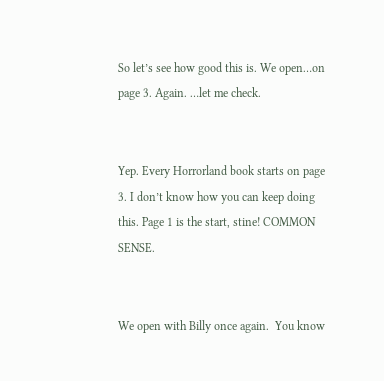So let’s see how good this is. We open…on page 3. Again. …let me check.


Yep. Every Horrorland book starts on page 3. I don’t know how you can keep doing this. Page 1 is the start, stine! COMMON SENSE.


We open with Billy once again.  You know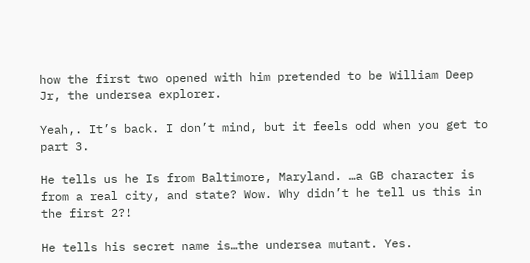how the first two opened with him pretended to be William Deep Jr, the undersea explorer.

Yeah,. It’s back. I don’t mind, but it feels odd when you get to part 3.

He tells us he Is from Baltimore, Maryland. …a GB character is from a real city, and state? Wow. Why didn’t he tell us this in the first 2?!

He tells his secret name is…the undersea mutant. Yes.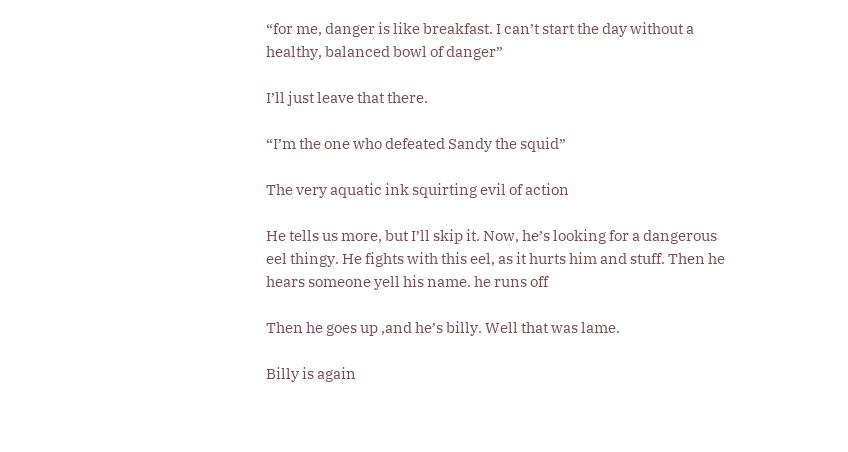“for me, danger is like breakfast. I can’t start the day without a healthy, balanced bowl of danger”

I’ll just leave that there.

“I’m the one who defeated Sandy the squid”

The very aquatic ink squirting evil of action

He tells us more, but I’ll skip it. Now, he’s looking for a dangerous eel thingy. He fights with this eel, as it hurts him and stuff. Then he hears someone yell his name. he runs off

Then he goes up ,and he’s billy. Well that was lame.

Billy is again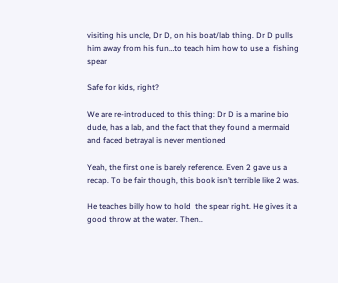visiting his uncle, Dr D, on his boat/lab thing. Dr D pulls him away from his fun…to teach him how to use a  fishing spear

Safe for kids, right?

We are re-introduced to this thing: Dr D is a marine bio dude, has a lab, and the fact that they found a mermaid and faced betrayal is never mentioned

Yeah, the first one is barely reference. Even 2 gave us a recap. To be fair though, this book isn’t terrible like 2 was.

He teaches billy how to hold  the spear right. He gives it a good throw at the water. Then..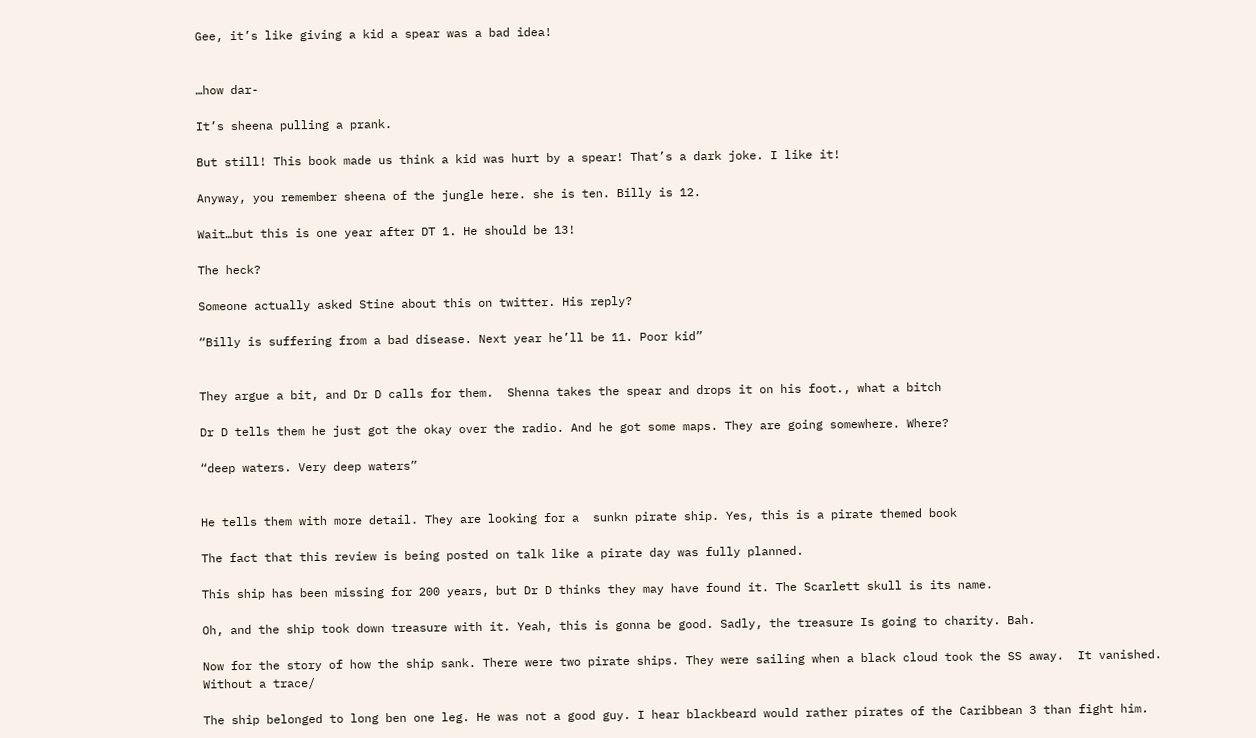Gee, it’s like giving a kid a spear was a bad idea!


…how dar-

It’s sheena pulling a prank.

But still! This book made us think a kid was hurt by a spear! That’s a dark joke. I like it!

Anyway, you remember sheena of the jungle here. she is ten. Billy is 12.

Wait…but this is one year after DT 1. He should be 13!

The heck?

Someone actually asked Stine about this on twitter. His reply?

“Billy is suffering from a bad disease. Next year he’ll be 11. Poor kid”


They argue a bit, and Dr D calls for them.  Shenna takes the spear and drops it on his foot., what a bitch

Dr D tells them he just got the okay over the radio. And he got some maps. They are going somewhere. Where?

“deep waters. Very deep waters”


He tells them with more detail. They are looking for a  sunkn pirate ship. Yes, this is a pirate themed book

The fact that this review is being posted on talk like a pirate day was fully planned.

This ship has been missing for 200 years, but Dr D thinks they may have found it. The Scarlett skull is its name.

Oh, and the ship took down treasure with it. Yeah, this is gonna be good. Sadly, the treasure Is going to charity. Bah.

Now for the story of how the ship sank. There were two pirate ships. They were sailing when a black cloud took the SS away.  It vanished. Without a trace/

The ship belonged to long ben one leg. He was not a good guy. I hear blackbeard would rather pirates of the Caribbean 3 than fight him.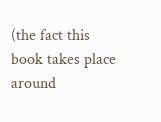(the fact this book takes place around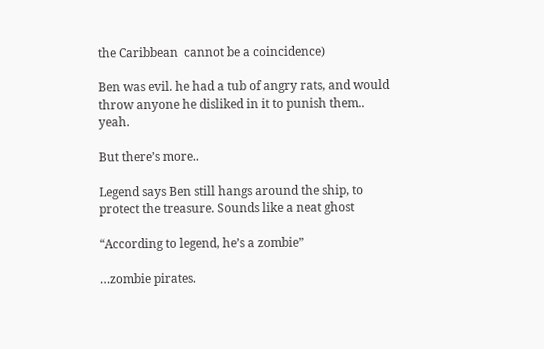the Caribbean  cannot be a coincidence)

Ben was evil. he had a tub of angry rats, and would throw anyone he disliked in it to punish them.. yeah.

But there’s more..

Legend says Ben still hangs around the ship, to protect the treasure. Sounds like a neat ghost

“According to legend, he’s a zombie”

…zombie pirates.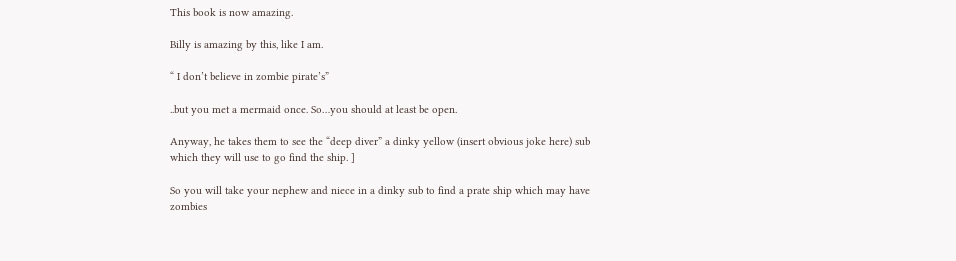This book is now amazing.

Billy is amazing by this, like I am.

“ I don’t believe in zombie pirate’s”

..but you met a mermaid once. So…you should at least be open.

Anyway, he takes them to see the “deep diver” a dinky yellow (insert obvious joke here) sub which they will use to go find the ship. ]

So you will take your nephew and niece in a dinky sub to find a prate ship which may have zombies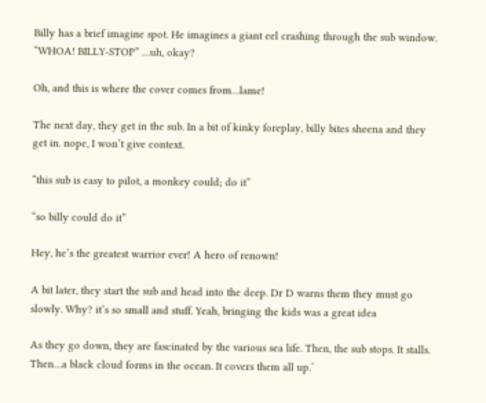Billy has a brief imagine spot. He imagines a giant eel crashing through the sub window. “WHOA! BILLY-STOP” …uh, okay?

Oh, and this is where the cover comes from…lame!

The next day, they get in the sub. In a bit of kinky foreplay, billy bites sheena and they get in. nope, I won’t give context.

“this sub is easy to pilot, a monkey could; do it”

“so billy could do it”

Hey, he’s the greatest warrior ever! A hero of renown!

A bit later, they start the sub and head into the deep. Dr D warns them they must go slowly. Why? it’s so small and stuff. Yeah, bringing the kids was a great idea

As they go down, they are fascinated by the various sea life. Then, the sub stops. It stalls. Then…a black cloud forms in the ocean. It covers them all up.`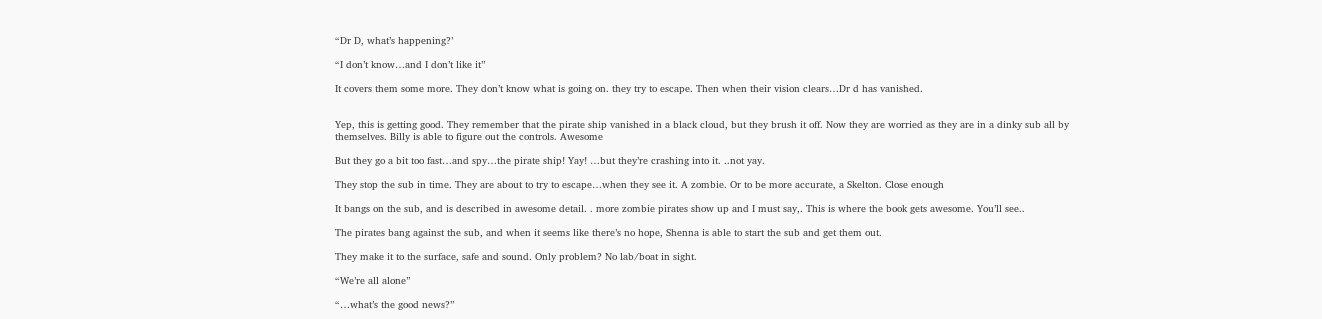“Dr D, what’s happening?’

“I don’t know…and I don’t like it”

It covers them some more. They don’t know what is going on. they try to escape. Then when their vision clears…Dr d has vanished.


Yep, this is getting good. They remember that the pirate ship vanished in a black cloud, but they brush it off. Now they are worried as they are in a dinky sub all by themselves. Billy is able to figure out the controls. Awesome

But they go a bit too fast…and spy…the pirate ship! Yay! …but they’re crashing into it. ..not yay.

They stop the sub in time. They are about to try to escape…when they see it. A zombie. Or to be more accurate, a Skelton. Close enough

It bangs on the sub, and is described in awesome detail. . more zombie pirates show up and I must say,. This is where the book gets awesome. You’ll see..

The pirates bang against the sub, and when it seems like there’s no hope, Shenna is able to start the sub and get them out.

They make it to the surface, safe and sound. Only problem? No lab/boat in sight.

“We’re all alone”

“…what’s the good news?”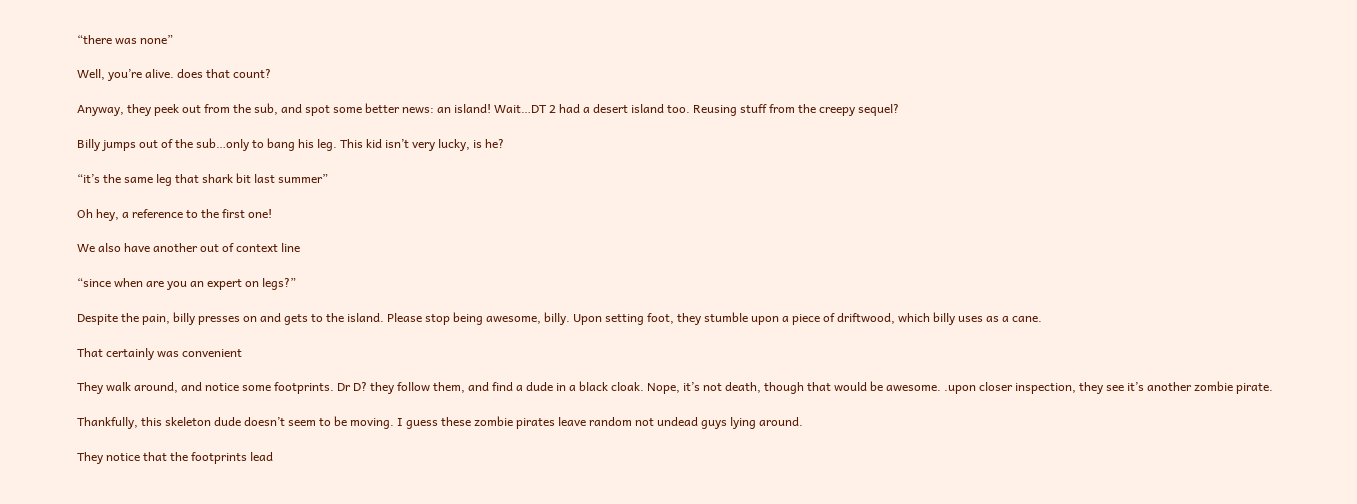“there was none”

Well, you’re alive. does that count?

Anyway, they peek out from the sub, and spot some better news: an island! Wait…DT 2 had a desert island too. Reusing stuff from the creepy sequel?

Billy jumps out of the sub…only to bang his leg. This kid isn’t very lucky, is he?

“it’s the same leg that shark bit last summer”

Oh hey, a reference to the first one!

We also have another out of context line

“since when are you an expert on legs?”

Despite the pain, billy presses on and gets to the island. Please stop being awesome, billy. Upon setting foot, they stumble upon a piece of driftwood, which billy uses as a cane.

That certainly was convenient

They walk around, and notice some footprints. Dr D? they follow them, and find a dude in a black cloak. Nope, it’s not death, though that would be awesome. .upon closer inspection, they see it’s another zombie pirate.

Thankfully, this skeleton dude doesn’t seem to be moving. I guess these zombie pirates leave random not undead guys lying around.

They notice that the footprints lead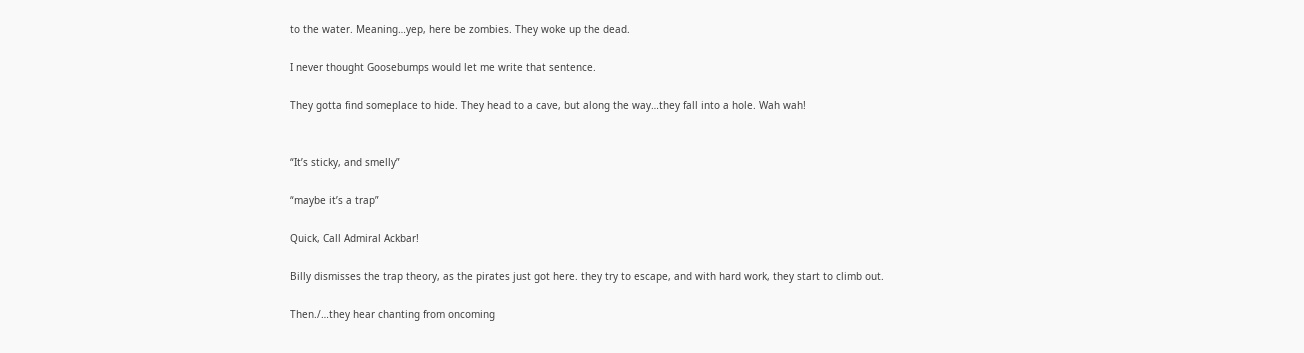to the water. Meaning…yep, here be zombies. They woke up the dead.

I never thought Goosebumps would let me write that sentence.

They gotta find someplace to hide. They head to a cave, but along the way…they fall into a hole. Wah wah!


“It’s sticky, and smelly”

“maybe it’s a trap”

Quick, Call Admiral Ackbar!

Billy dismisses the trap theory, as the pirates just got here. they try to escape, and with hard work, they start to climb out.

Then./…they hear chanting from oncoming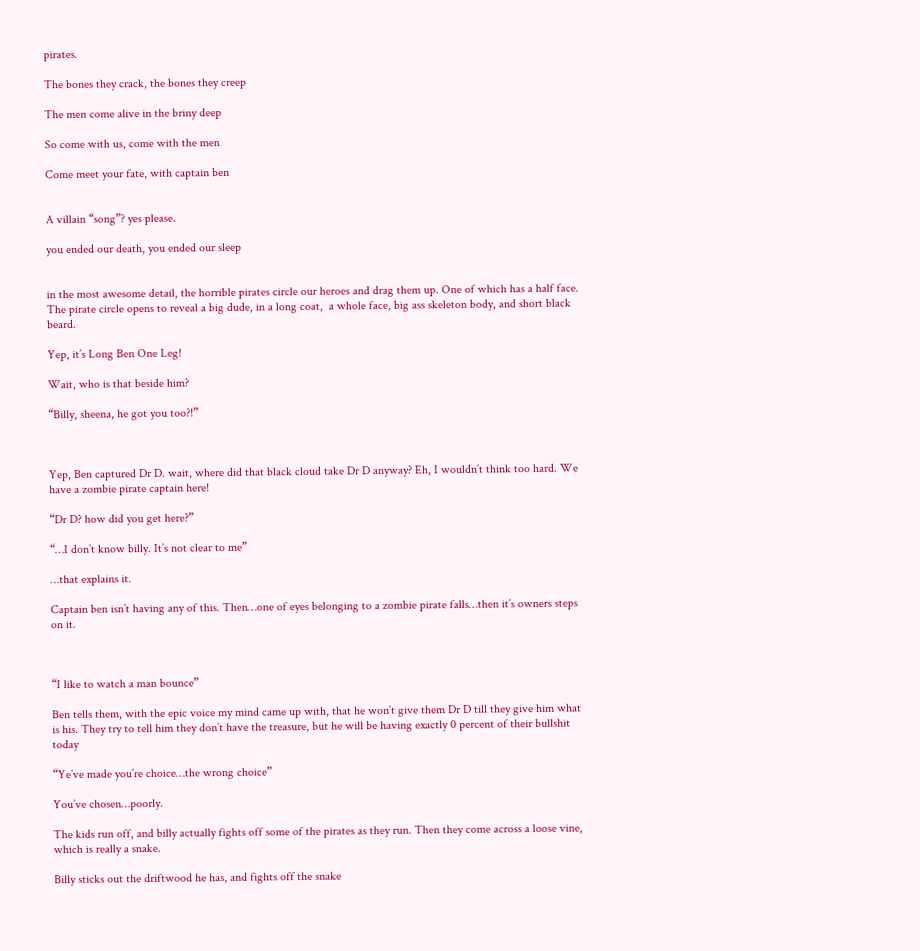pirates.

The bones they crack, the bones they creep

The men come alive in the briny deep

So come with us, come with the men

Come meet your fate, with captain ben


A villain “song”? yes please.

you ended our death, you ended our sleep


in the most awesome detail, the horrible pirates circle our heroes and drag them up. One of which has a half face. The pirate circle opens to reveal a big dude, in a long coat,  a whole face, big ass skeleton body, and short black beard.

Yep, it’s Long Ben One Leg!

Wait, who is that beside him?

“Billy, sheena, he got you too?!”



Yep, Ben captured Dr D. wait, where did that black cloud take Dr D anyway? Eh, I wouldn’t think too hard. We have a zombie pirate captain here!

“Dr D? how did you get here?”

“…I don’t know billy. It’s not clear to me”

…that explains it.

Captain ben isn’t having any of this. Then…one of eyes belonging to a zombie pirate falls…then it’s owners steps on it.



“I like to watch a man bounce”

Ben tells them, with the epic voice my mind came up with, that he won’t give them Dr D till they give him what is his. They try to tell him they don’t have the treasure, but he will be having exactly 0 percent of their bullshit today

“Ye’ve made you’re choice…the wrong choice”

You’ve chosen…poorly.

The kids run off, and billy actually fights off some of the pirates as they run. Then they come across a loose vine, which is really a snake.

Billy sticks out the driftwood he has, and fights off the snake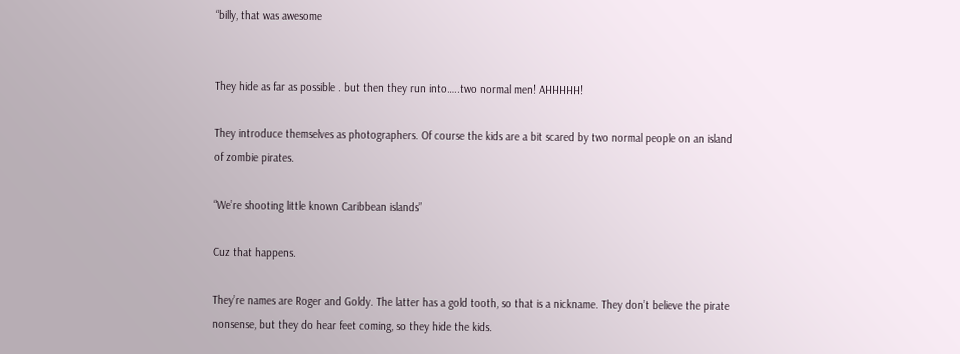“billy, that was awesome


They hide as far as possible . but then they run into…..two normal men! AHHHHH!

They introduce themselves as photographers. Of course the kids are a bit scared by two normal people on an island of zombie pirates.

“We’re shooting little known Caribbean islands”

Cuz that happens.

They’re names are Roger and Goldy. The latter has a gold tooth, so that is a nickname. They don’t believe the pirate nonsense, but they do hear feet coming, so they hide the kids.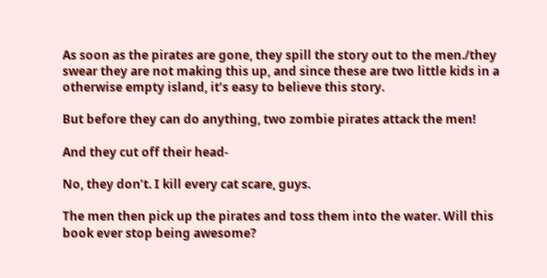As soon as the pirates are gone, they spill the story out to the men./they swear they are not making this up, and since these are two little kids in a otherwise empty island, it’s easy to believe this story.

But before they can do anything, two zombie pirates attack the men!

And they cut off their head-

No, they don’t. I kill every cat scare, guys.

The men then pick up the pirates and toss them into the water. Will this book ever stop being awesome?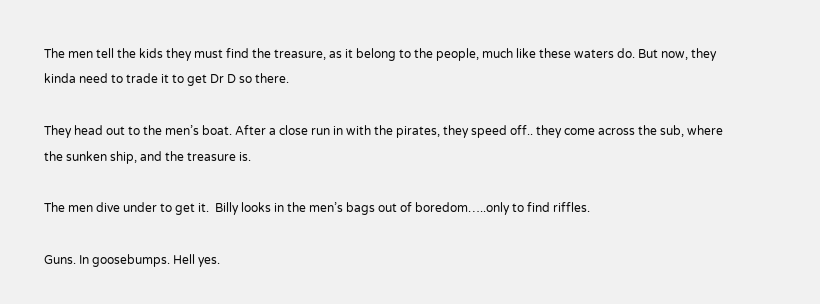The men tell the kids they must find the treasure, as it belong to the people, much like these waters do. But now, they kinda need to trade it to get Dr D so there.

They head out to the men’s boat. After a close run in with the pirates, they speed off.. they come across the sub, where the sunken ship, and the treasure is.

The men dive under to get it.  Billy looks in the men’s bags out of boredom…..only to find riffles.

Guns. In goosebumps. Hell yes.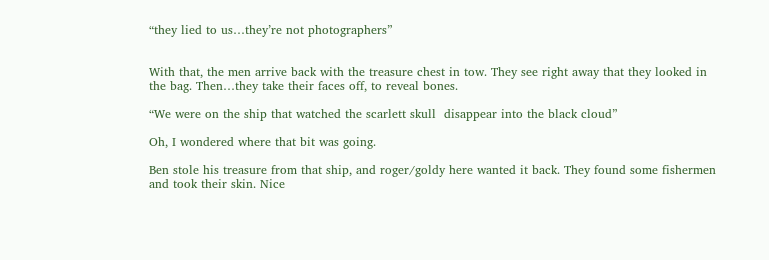“they lied to us…they’re not photographers”


With that, the men arrive back with the treasure chest in tow. They see right away that they looked in the bag. Then…they take their faces off, to reveal bones.

“We were on the ship that watched the scarlett skull  disappear into the black cloud”

Oh, I wondered where that bit was going.

Ben stole his treasure from that ship, and roger/goldy here wanted it back. They found some fishermen and took their skin. Nice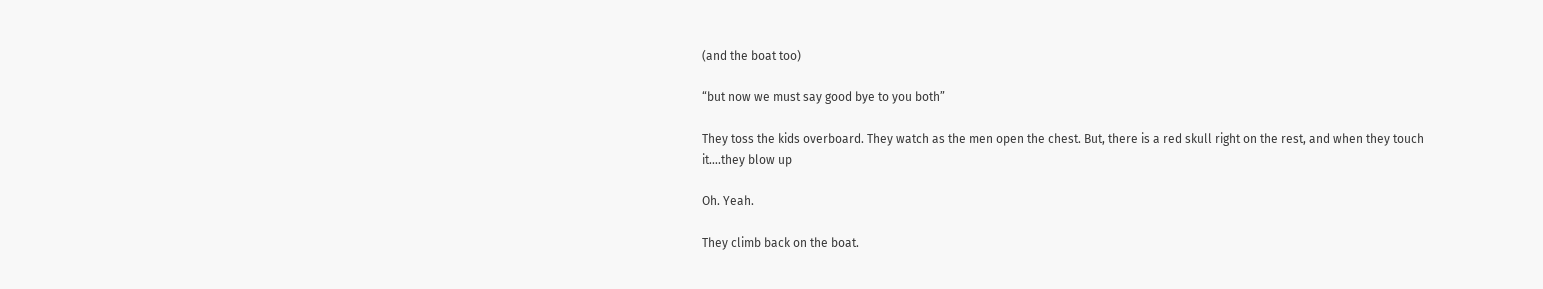(and the boat too)

“but now we must say good bye to you both”

They toss the kids overboard. They watch as the men open the chest. But, there is a red skull right on the rest, and when they touch it….they blow up

Oh. Yeah.

They climb back on the boat.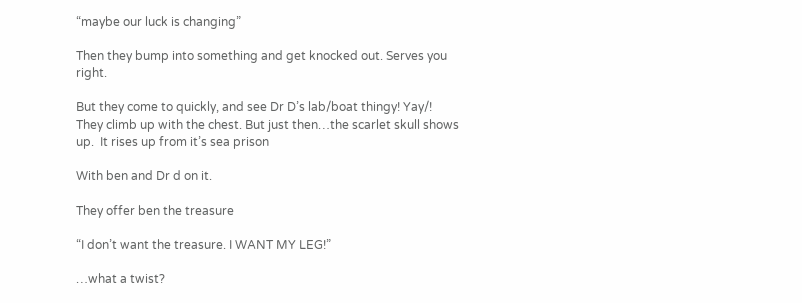“maybe our luck is changing”

Then they bump into something and get knocked out. Serves you right.

But they come to quickly, and see Dr D’s lab/boat thingy! Yay/! They climb up with the chest. But just then…the scarlet skull shows up.  It rises up from it’s sea prison

With ben and Dr d on it.

They offer ben the treasure

“I don’t want the treasure. I WANT MY LEG!”

…what a twist?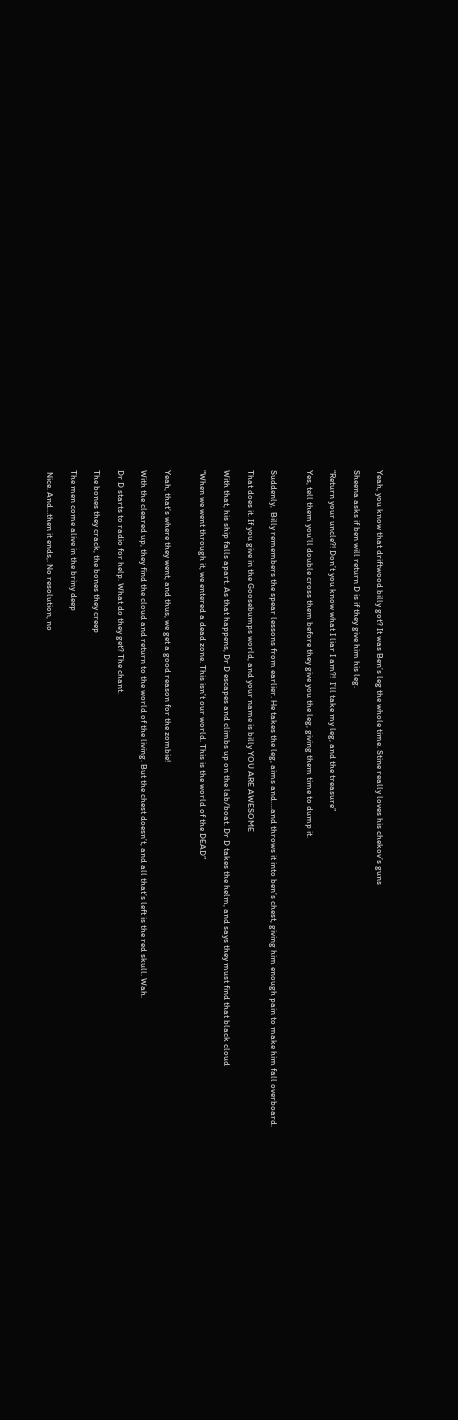Yeah, you know that driftwood billy got? It was Ben’s leg the whole time. Stine really loves his chekov’s guns

Sheena asks if ben will return D is if they give him his leg.

“Return your uncle?! Don’t you know what I liar I am?!  I’ll take my leg, and the treasure”

Yes, tell them you’ll double cross them before they give you the leg, giving them time to dump it.


Suddenly,  Billy remembers the spear lessons from earlier. He takes the leg, aims and….and throws it into ben’s chest, giving him enough pain to make him fall overboard.

That does it. If you give in the Goosebumps world, and your name is billy YOU ARE AWESOME

With that, his ship falls apart. As that happens, Dr D escapes and climbs up on the lab/boat. Dr D takes the helm, and says they must find that black cloud

“When we went through it, we entered a dead zone. This isn’t our world. This is the world of the DEAD”


Yeah, that’s where they went, and thus, we get a good reason for the zombie!

With the cleared up, they find the cloud and return to the world of the living. But the chest doesn’t, and all that’s left is the red skull. Wah.

Dr D starts to radio for help. What do they get? The chant.

The bones they crack, the bones they creep

The men come alive in the briny deep

 Nice. And…then it ends,. No resolution, no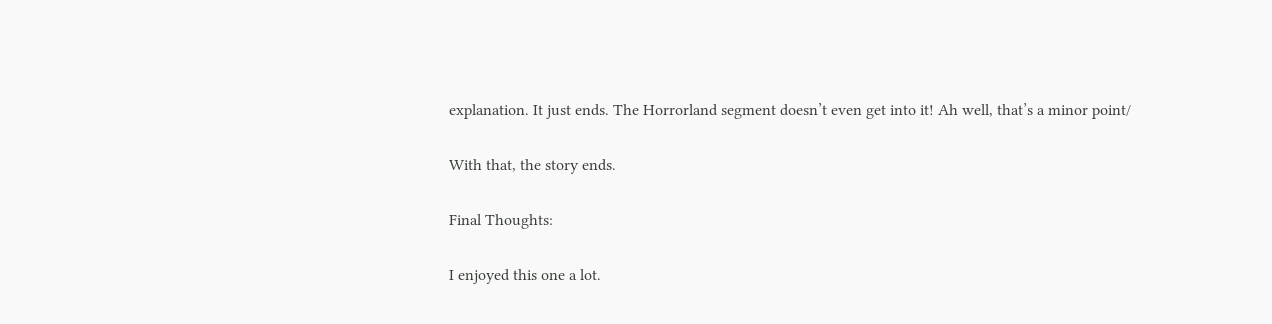explanation. It just ends. The Horrorland segment doesn’t even get into it! Ah well, that’s a minor point/

With that, the story ends.

Final Thoughts:

I enjoyed this one a lot.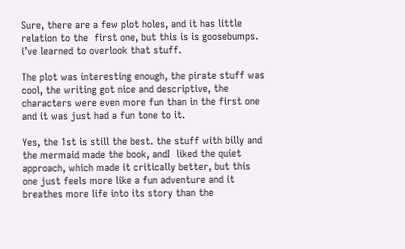Sure, there are a few plot holes, and it has little relation to the  first one, but this is is goosebumps. i’ve learned to overlook that stuff.

The plot was interesting enough, the pirate stuff was cool, the writing got nice and descriptive, the characters were even more fun than in the first one and it was just had a fun tone to it.

Yes, the 1st is still the best. the stuff with billy and the mermaid made the book, andI  liked the quiet approach, which made it critically better, but this one just feels more like a fun adventure and it breathes more life into its story than the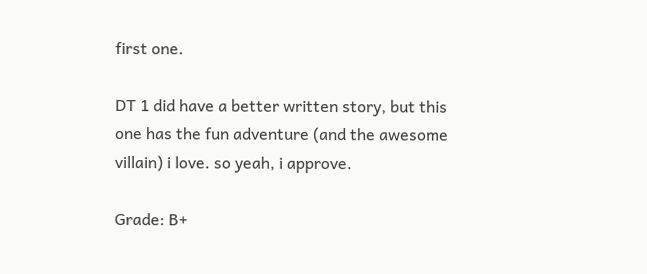first one.

DT 1 did have a better written story, but this one has the fun adventure (and the awesome villain) i love. so yeah, i approve.

Grade: B+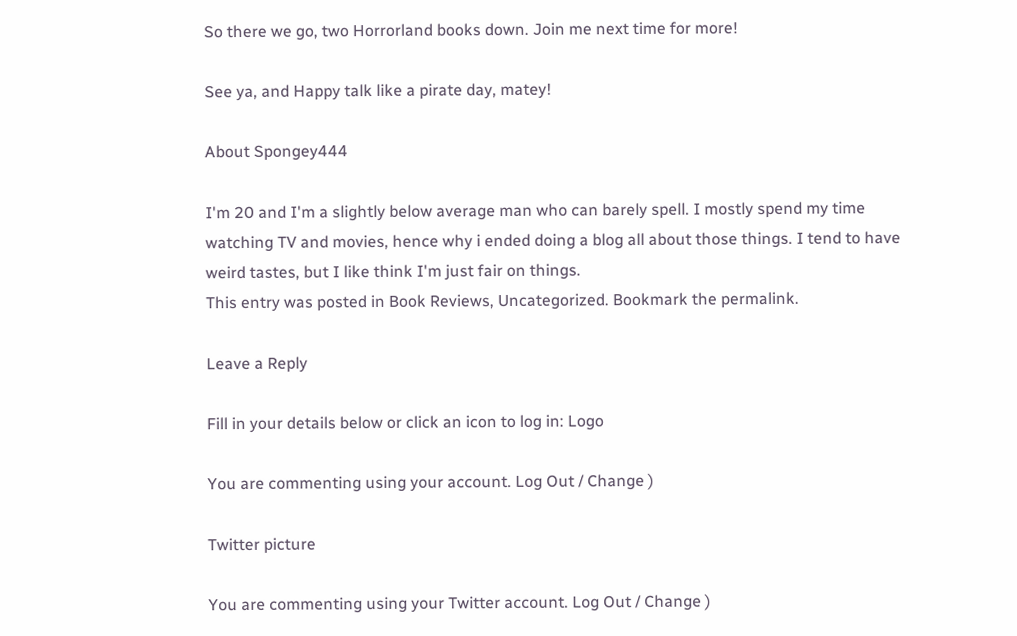So there we go, two Horrorland books down. Join me next time for more!

See ya, and Happy talk like a pirate day, matey!

About Spongey444

I'm 20 and I'm a slightly below average man who can barely spell. I mostly spend my time watching TV and movies, hence why i ended doing a blog all about those things. I tend to have weird tastes, but I like think I'm just fair on things.
This entry was posted in Book Reviews, Uncategorized. Bookmark the permalink.

Leave a Reply

Fill in your details below or click an icon to log in: Logo

You are commenting using your account. Log Out / Change )

Twitter picture

You are commenting using your Twitter account. Log Out / Change )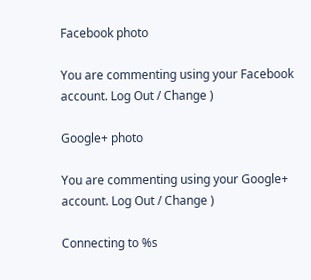Facebook photo

You are commenting using your Facebook account. Log Out / Change )

Google+ photo

You are commenting using your Google+ account. Log Out / Change )

Connecting to %s